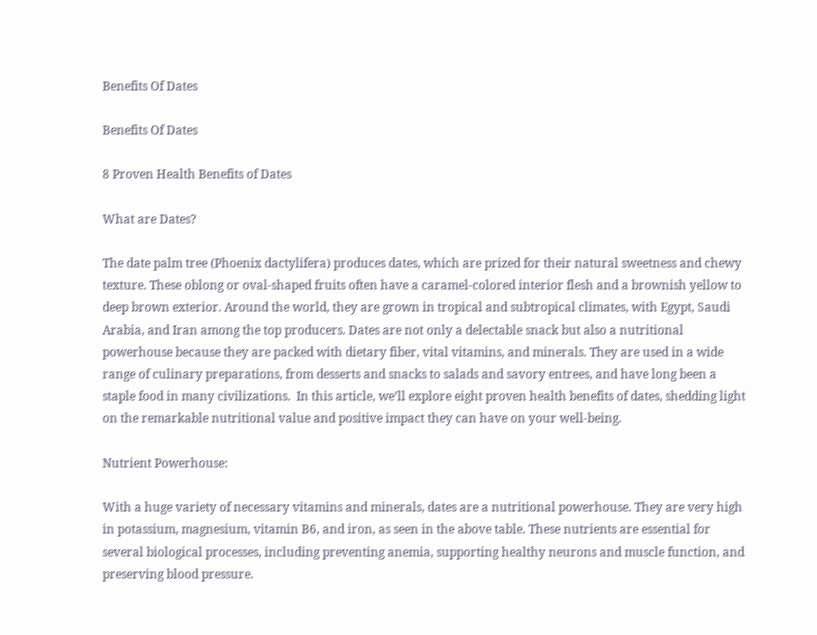Benefits Of Dates

Benefits Of Dates

8 Proven Health Benefits of Dates

What are Dates?

The date palm tree (Phoenix dactylifera) produces dates, which are prized for their natural sweetness and chewy texture. These oblong or oval-shaped fruits often have a caramel-colored interior flesh and a brownish yellow to deep brown exterior. Around the world, they are grown in tropical and subtropical climates, with Egypt, Saudi Arabia, and Iran among the top producers. Dates are not only a delectable snack but also a nutritional powerhouse because they are packed with dietary fiber, vital vitamins, and minerals. They are used in a wide range of culinary preparations, from desserts and snacks to salads and savory entrees, and have long been a staple food in many civilizations.  In this article, we’ll explore eight proven health benefits of dates, shedding light on the remarkable nutritional value and positive impact they can have on your well-being.

Nutrient Powerhouse:

With a huge variety of necessary vitamins and minerals, dates are a nutritional powerhouse. They are very high in potassium, magnesium, vitamin B6, and iron, as seen in the above table. These nutrients are essential for several biological processes, including preventing anemia, supporting healthy neurons and muscle function, and preserving blood pressure.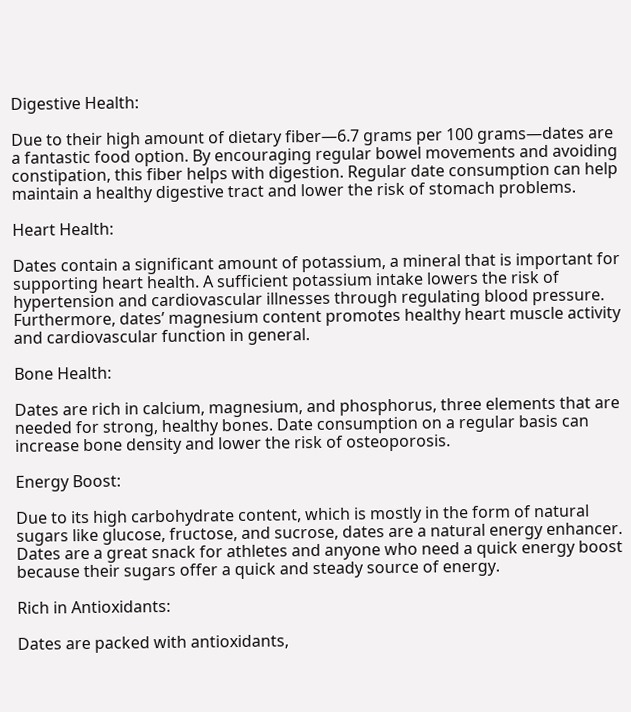Digestive Health:

Due to their high amount of dietary fiber—6.7 grams per 100 grams—dates are a fantastic food option. By encouraging regular bowel movements and avoiding constipation, this fiber helps with digestion. Regular date consumption can help maintain a healthy digestive tract and lower the risk of stomach problems.

Heart Health:

Dates contain a significant amount of potassium, a mineral that is important for supporting heart health. A sufficient potassium intake lowers the risk of hypertension and cardiovascular illnesses through regulating blood pressure. Furthermore, dates’ magnesium content promotes healthy heart muscle activity and cardiovascular function in general.

Bone Health:

Dates are rich in calcium, magnesium, and phosphorus, three elements that are needed for strong, healthy bones. Date consumption on a regular basis can increase bone density and lower the risk of osteoporosis.

Energy Boost:

Due to its high carbohydrate content, which is mostly in the form of natural sugars like glucose, fructose, and sucrose, dates are a natural energy enhancer. Dates are a great snack for athletes and anyone who need a quick energy boost because their sugars offer a quick and steady source of energy.

Rich in Antioxidants:

Dates are packed with antioxidants,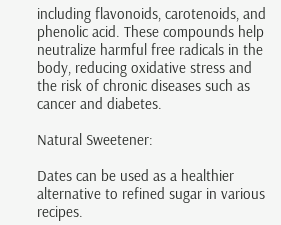including flavonoids, carotenoids, and phenolic acid. These compounds help neutralize harmful free radicals in the body, reducing oxidative stress and the risk of chronic diseases such as cancer and diabetes.

Natural Sweetener:

Dates can be used as a healthier alternative to refined sugar in various recipes.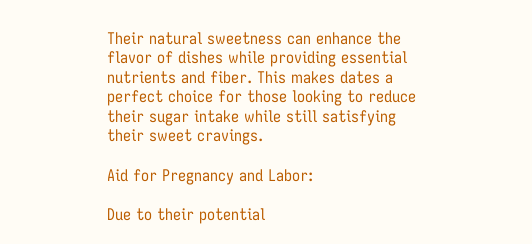Their natural sweetness can enhance the flavor of dishes while providing essential nutrients and fiber. This makes dates a perfect choice for those looking to reduce their sugar intake while still satisfying their sweet cravings.

Aid for Pregnancy and Labor:

Due to their potential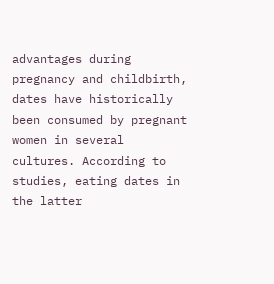advantages during pregnancy and childbirth, dates have historically been consumed by pregnant women in several cultures. According to studies, eating dates in the latter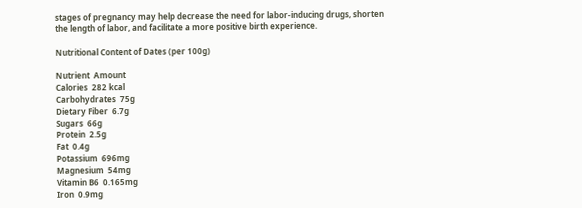stages of pregnancy may help decrease the need for labor-inducing drugs, shorten the length of labor, and facilitate a more positive birth experience.

Nutritional Content of Dates (per 100g)

Nutrient  Amount
Calories  282 kcal
Carbohydrates  75g
Dietary Fiber  6.7g
Sugars  66g
Protein  2.5g
Fat  0.4g
Potassium  696mg
Magnesium  54mg
Vitamin B6  0.165mg
Iron  0.9mg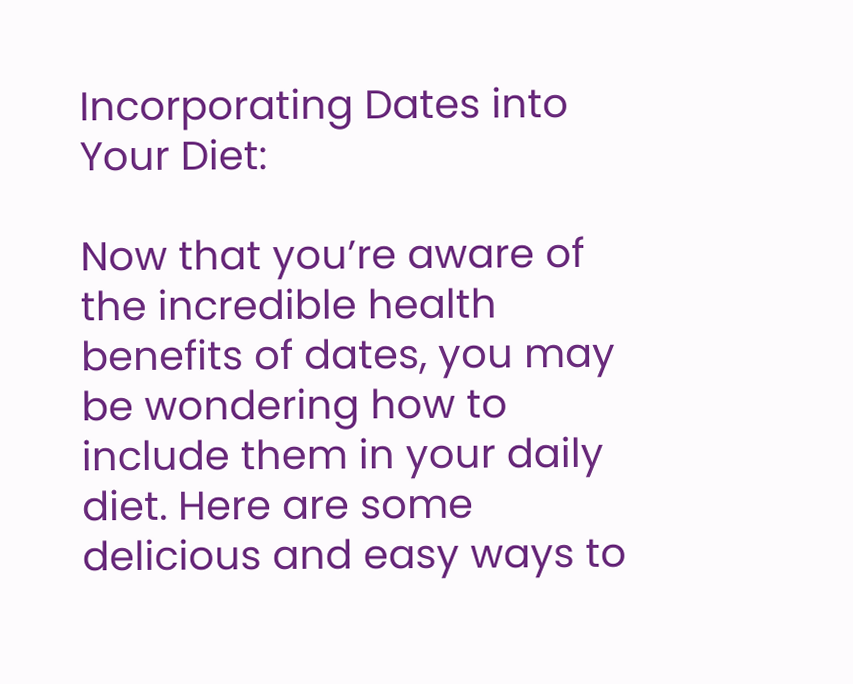Incorporating Dates into Your Diet:

Now that you’re aware of the incredible health benefits of dates, you may be wondering how to include them in your daily diet. Here are some delicious and easy ways to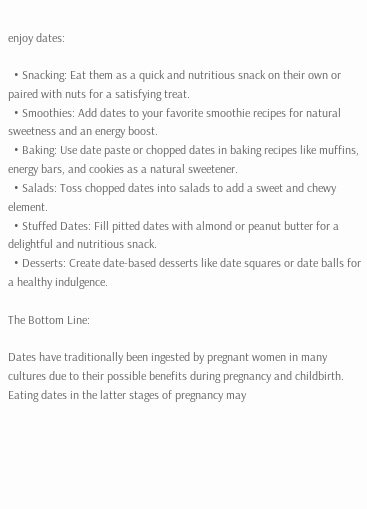enjoy dates:

  • Snacking: Eat them as a quick and nutritious snack on their own or paired with nuts for a satisfying treat.
  • Smoothies: Add dates to your favorite smoothie recipes for natural sweetness and an energy boost.
  • Baking: Use date paste or chopped dates in baking recipes like muffins, energy bars, and cookies as a natural sweetener.
  • Salads: Toss chopped dates into salads to add a sweet and chewy element.
  • Stuffed Dates: Fill pitted dates with almond or peanut butter for a delightful and nutritious snack.
  • Desserts: Create date-based desserts like date squares or date balls for a healthy indulgence.

The Bottom Line:

Dates have traditionally been ingested by pregnant women in many cultures due to their possible benefits during pregnancy and childbirth. Eating dates in the latter stages of pregnancy may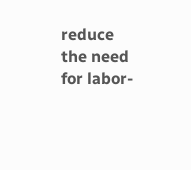reduce the need for labor-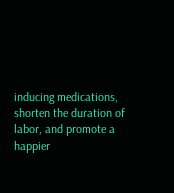inducing medications, shorten the duration of labor, and promote a happier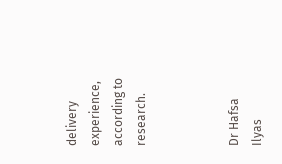delivery experience, according to research.



Dr Hafsa Ilyas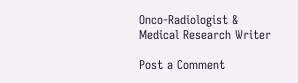Onco-Radiologist & Medical Research Writer

Post a Comment